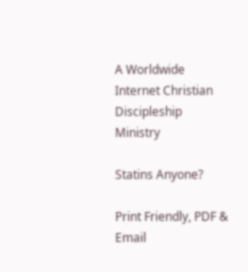A Worldwide Internet Christian Discipleship Ministry

Statins Anyone?

Print Friendly, PDF & Email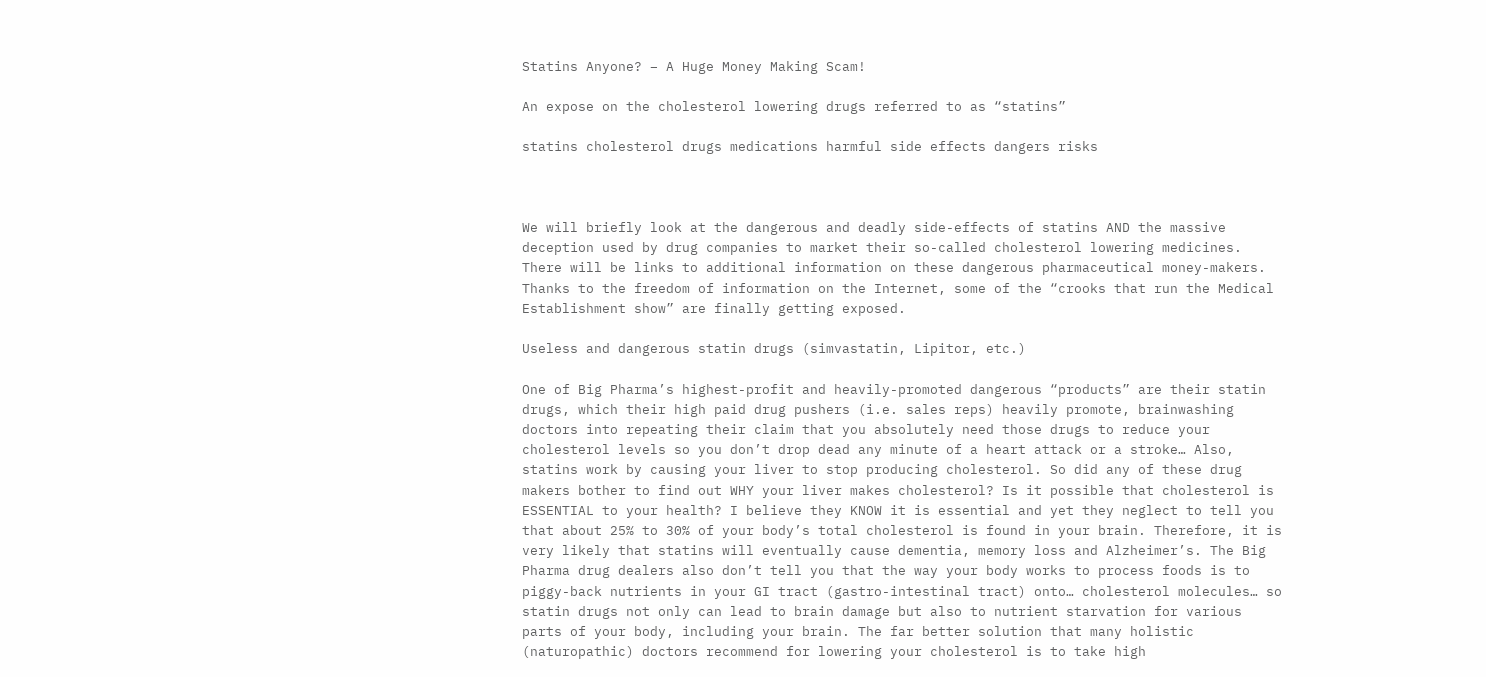Statins Anyone? – A Huge Money Making Scam!

An expose on the cholesterol lowering drugs referred to as “statins”

statins cholesterol drugs medications harmful side effects dangers risks



We will briefly look at the dangerous and deadly side-effects of statins AND the massive deception used by drug companies to market their so-called cholesterol lowering medicines. There will be links to additional information on these dangerous pharmaceutical money-makers.
Thanks to the freedom of information on the Internet, some of the “crooks that run the Medical Establishment show” are finally getting exposed.

Useless and dangerous statin drugs (simvastatin, Lipitor, etc.)

One of Big Pharma’s highest-profit and heavily-promoted dangerous “products” are their statin drugs, which their high paid drug pushers (i.e. sales reps) heavily promote, brainwashing doctors into repeating their claim that you absolutely need those drugs to reduce your cholesterol levels so you don’t drop dead any minute of a heart attack or a stroke… Also, statins work by causing your liver to stop producing cholesterol. So did any of these drug makers bother to find out WHY your liver makes cholesterol? Is it possible that cholesterol is ESSENTIAL to your health? I believe they KNOW it is essential and yet they neglect to tell you that about 25% to 30% of your body’s total cholesterol is found in your brain. Therefore, it is very likely that statins will eventually cause dementia, memory loss and Alzheimer’s. The Big Pharma drug dealers also don’t tell you that the way your body works to process foods is to piggy-back nutrients in your GI tract (gastro-intestinal tract) onto… cholesterol molecules… so statin drugs not only can lead to brain damage but also to nutrient starvation for various parts of your body, including your brain. The far better solution that many holistic (naturopathic) doctors recommend for lowering your cholesterol is to take high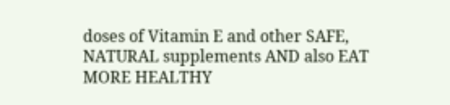doses of Vitamin E and other SAFE, NATURAL supplements AND also EAT MORE HEALTHY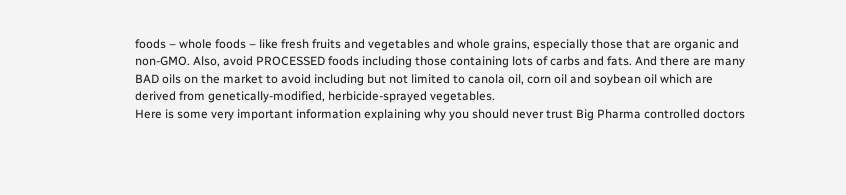foods – whole foods – like fresh fruits and vegetables and whole grains, especially those that are organic and non-GMO. Also, avoid PROCESSED foods including those containing lots of carbs and fats. And there are many BAD oils on the market to avoid including but not limited to canola oil, corn oil and soybean oil which are derived from genetically-modified, herbicide-sprayed vegetables.
Here is some very important information explaining why you should never trust Big Pharma controlled doctors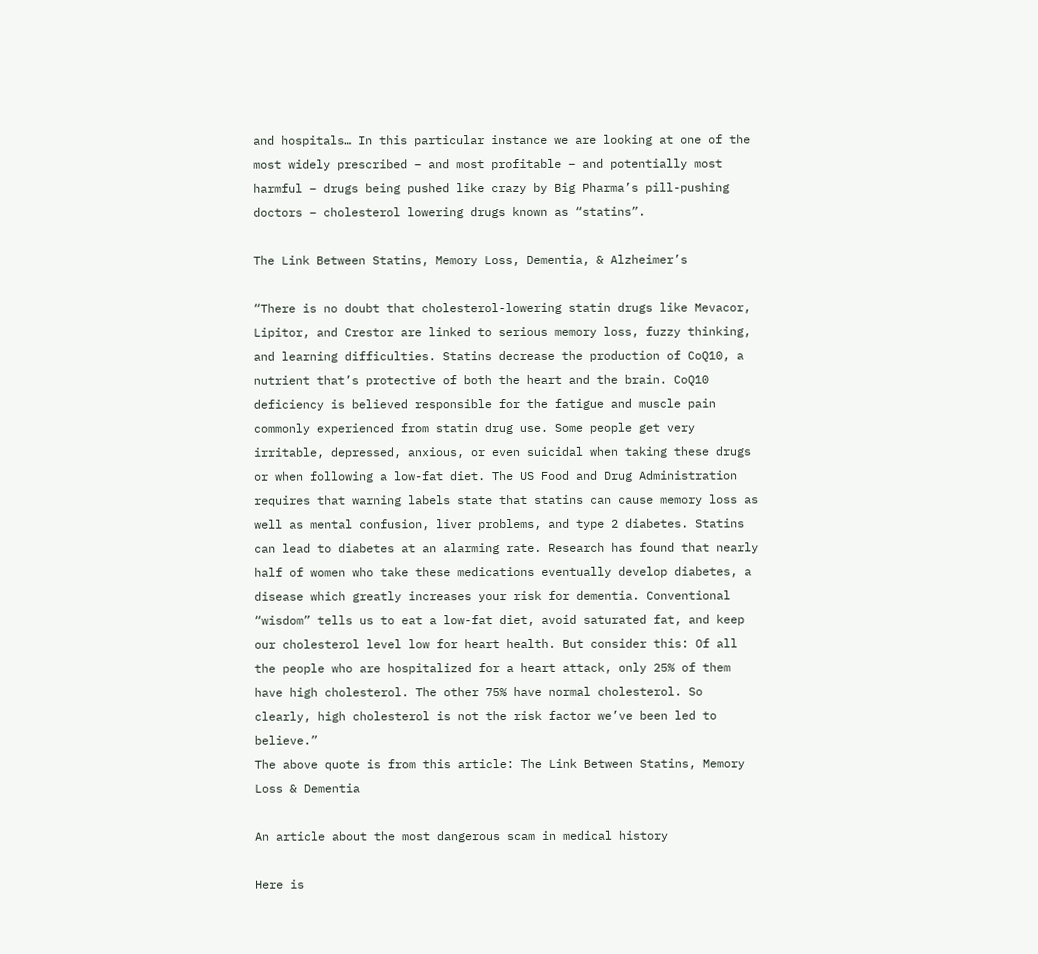and hospitals… In this particular instance we are looking at one of the most widely prescribed – and most profitable – and potentially most harmful – drugs being pushed like crazy by Big Pharma’s pill-pushing doctors – cholesterol lowering drugs known as “statins”.

The Link Between Statins, Memory Loss, Dementia, & Alzheimer’s

“There is no doubt that cholesterol-lowering statin drugs like Mevacor, Lipitor, and Crestor are linked to serious memory loss, fuzzy thinking, and learning difficulties. Statins decrease the production of CoQ10, a nutrient that’s protective of both the heart and the brain. CoQ10 deficiency is believed responsible for the fatigue and muscle pain commonly experienced from statin drug use. Some people get very irritable, depressed, anxious, or even suicidal when taking these drugs or when following a low-fat diet. The US Food and Drug Administration requires that warning labels state that statins can cause memory loss as well as mental confusion, liver problems, and type 2 diabetes. Statins can lead to diabetes at an alarming rate. Research has found that nearly half of women who take these medications eventually develop diabetes, a disease which greatly increases your risk for dementia. Conventional “wisdom” tells us to eat a low-fat diet, avoid saturated fat, and keep our cholesterol level low for heart health. But consider this: Of all the people who are hospitalized for a heart attack, only 25% of them have high cholesterol. The other 75% have normal cholesterol. So clearly, high cholesterol is not the risk factor we’ve been led to believe.”
The above quote is from this article: The Link Between Statins, Memory Loss & Dementia

An article about the most dangerous scam in medical history

Here is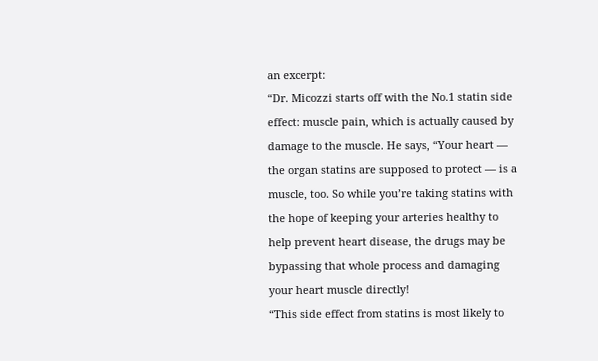an excerpt:
“Dr. Micozzi starts off with the No.1 statin side effect: muscle pain, which is actually caused by damage to the muscle. He says, “Your heart — the organ statins are supposed to protect — is a muscle, too. So while you’re taking statins with the hope of keeping your arteries healthy to help prevent heart disease, the drugs may be bypassing that whole process and damaging your heart muscle directly!
“This side effect from statins is most likely to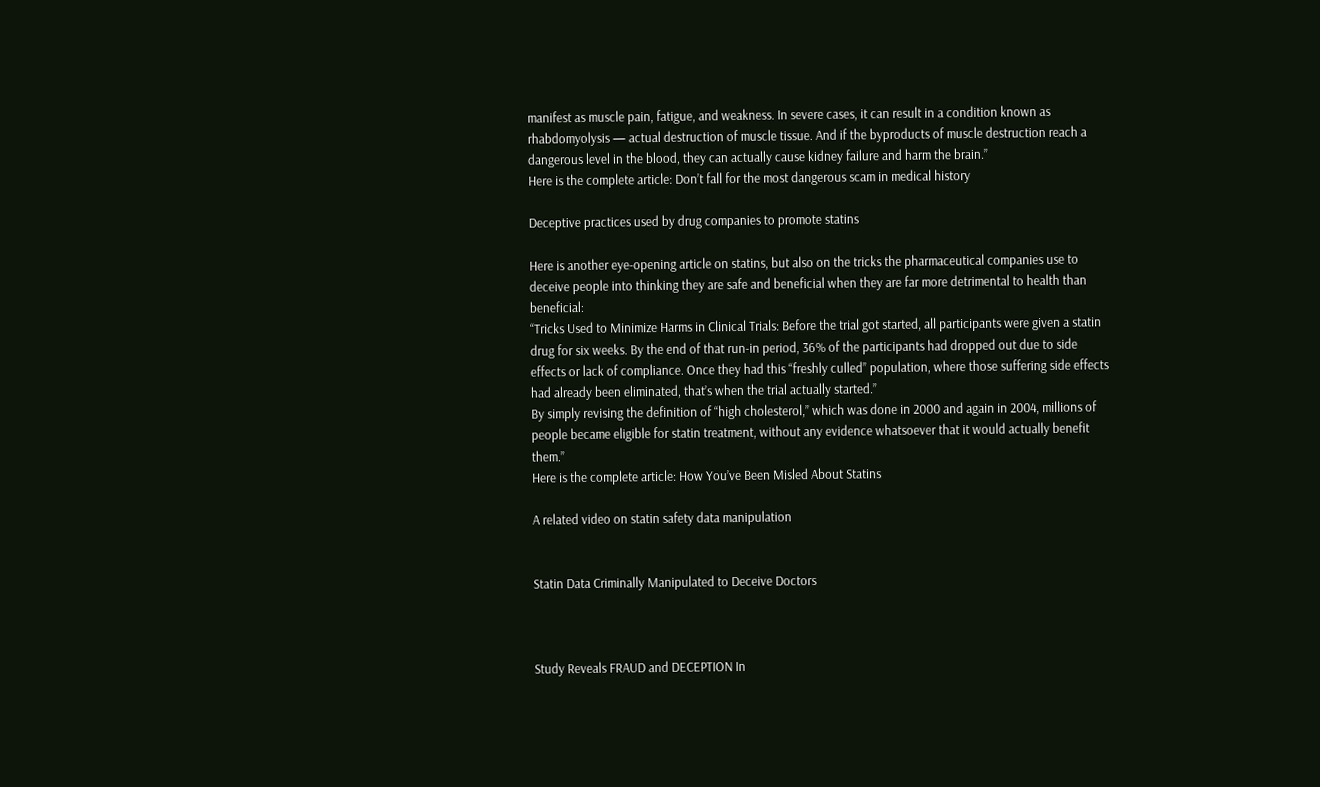manifest as muscle pain, fatigue, and weakness. In severe cases, it can result in a condition known as rhabdomyolysis — actual destruction of muscle tissue. And if the byproducts of muscle destruction reach a dangerous level in the blood, they can actually cause kidney failure and harm the brain.”
Here is the complete article: Don’t fall for the most dangerous scam in medical history

Deceptive practices used by drug companies to promote statins

Here is another eye-opening article on statins, but also on the tricks the pharmaceutical companies use to deceive people into thinking they are safe and beneficial when they are far more detrimental to health than beneficial:
“Tricks Used to Minimize Harms in Clinical Trials: Before the trial got started, all participants were given a statin drug for six weeks. By the end of that run-in period, 36% of the participants had dropped out due to side effects or lack of compliance. Once they had this “freshly culled” population, where those suffering side effects had already been eliminated, that’s when the trial actually started.”
By simply revising the definition of “high cholesterol,” which was done in 2000 and again in 2004, millions of people became eligible for statin treatment, without any evidence whatsoever that it would actually benefit them.”
Here is the complete article: How You’ve Been Misled About Statins

A related video on statin safety data manipulation


Statin Data Criminally Manipulated to Deceive Doctors



Study Reveals FRAUD and DECEPTION In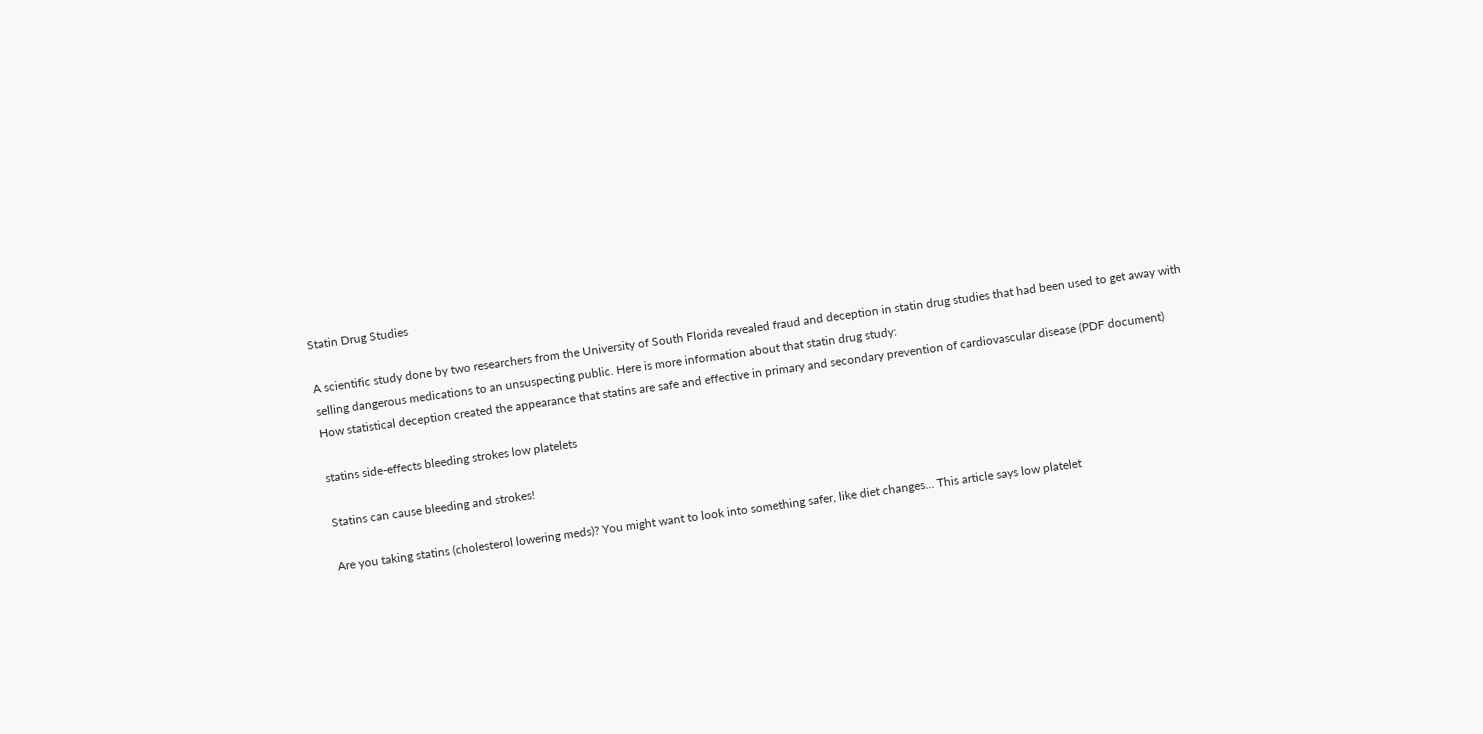Statin Drug Studies

A scientific study done by two researchers from the University of South Florida revealed fraud and deception in statin drug studies that had been used to get away with selling dangerous medications to an unsuspecting public. Here is more information about that statin drug study:
How statistical deception created the appearance that statins are safe and effective in primary and secondary prevention of cardiovascular disease (PDF document)

statins side-effects bleeding strokes low platelets

Statins can cause bleeding and strokes!

Are you taking statins (cholesterol lowering meds)? You might want to look into something safer, like diet changes… This article says low platelet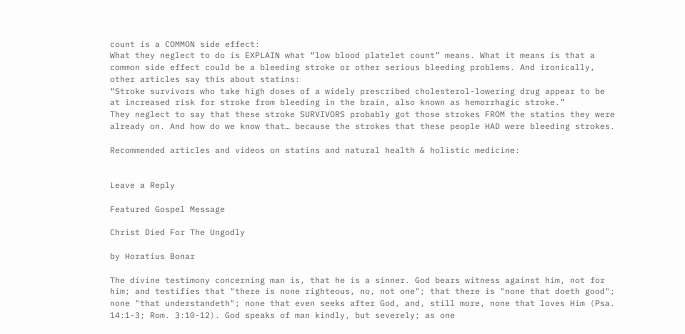count is a COMMON side effect:
What they neglect to do is EXPLAIN what “low blood platelet count” means. What it means is that a common side effect could be a bleeding stroke or other serious bleeding problems. And ironically, other articles say this about statins:
“Stroke survivors who take high doses of a widely prescribed cholesterol-lowering drug appear to be at increased risk for stroke from bleeding in the brain, also known as hemorrhagic stroke.”
They neglect to say that these stroke SURVIVORS probably got those strokes FROM the statins they were already on. And how do we know that… because the strokes that these people HAD were bleeding strokes.

Recommended articles and videos on statins and natural health & holistic medicine:


Leave a Reply

Featured Gospel Message

Christ Died For The Ungodly

by Horatius Bonar

The divine testimony concerning man is, that he is a sinner. God bears witness against him, not for him; and testifies that "there is none righteous, no, not one"; that there is "none that doeth good"; none "that understandeth"; none that even seeks after God, and, still more, none that loves Him (Psa. 14:1-3; Rom. 3:10-12). God speaks of man kindly, but severely; as one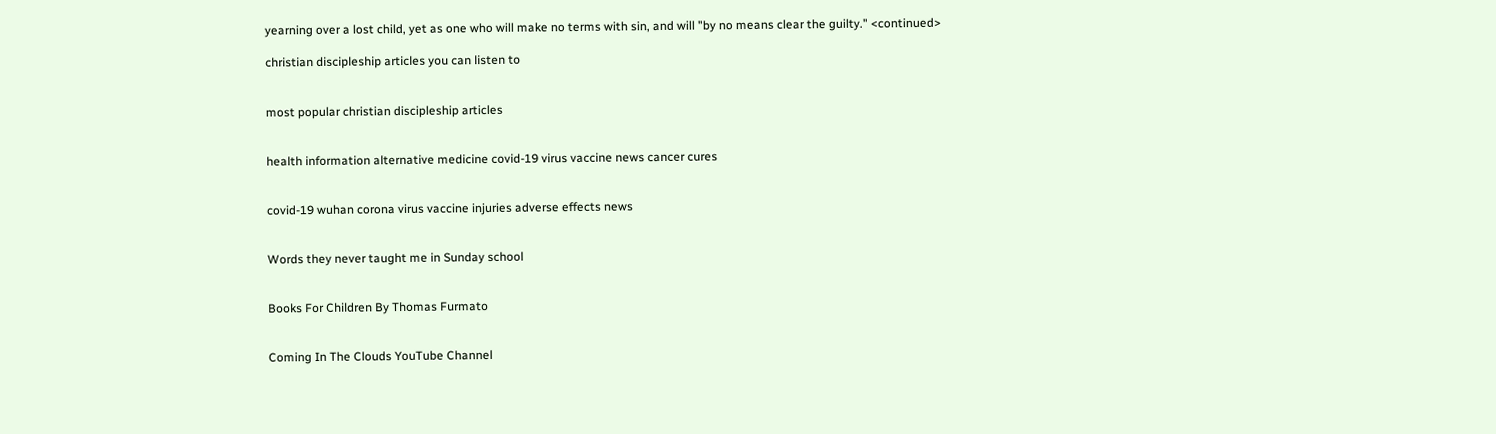yearning over a lost child, yet as one who will make no terms with sin, and will "by no means clear the guilty." <continued>

christian discipleship articles you can listen to


most popular christian discipleship articles


health information alternative medicine covid-19 virus vaccine news cancer cures


covid-19 wuhan corona virus vaccine injuries adverse effects news


Words they never taught me in Sunday school


Books For Children By Thomas Furmato


Coming In The Clouds YouTube Channel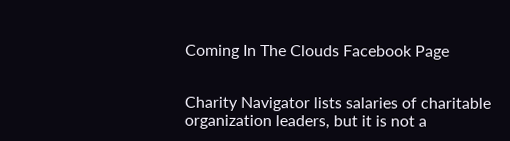Coming In The Clouds Facebook Page


Charity Navigator lists salaries of charitable organization leaders, but it is not a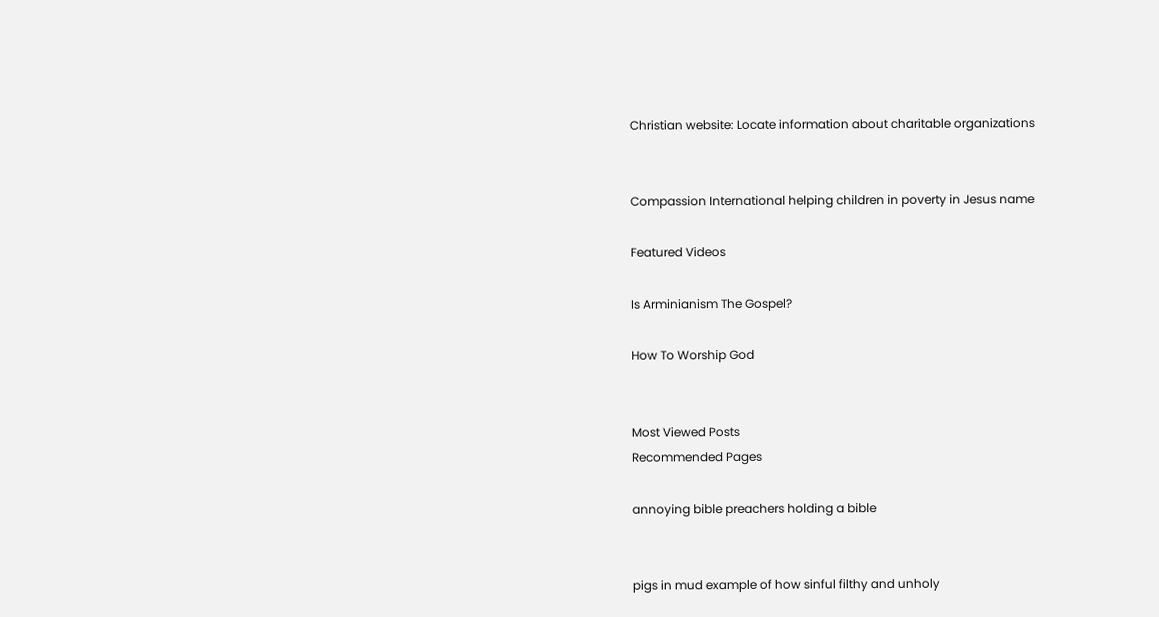Christian website: Locate information about charitable organizations


Compassion International helping children in poverty in Jesus name

Featured Videos

Is Arminianism The Gospel?

How To Worship God


Most Viewed Posts
Recommended Pages

annoying bible preachers holding a bible


pigs in mud example of how sinful filthy and unholy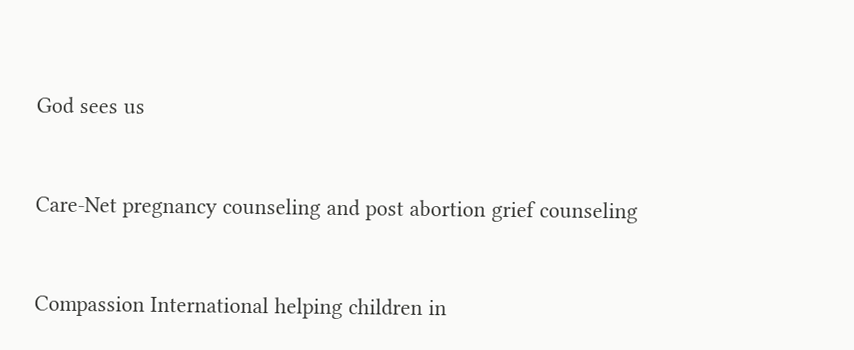God sees us


Care-Net pregnancy counseling and post abortion grief counseling


Compassion International helping children in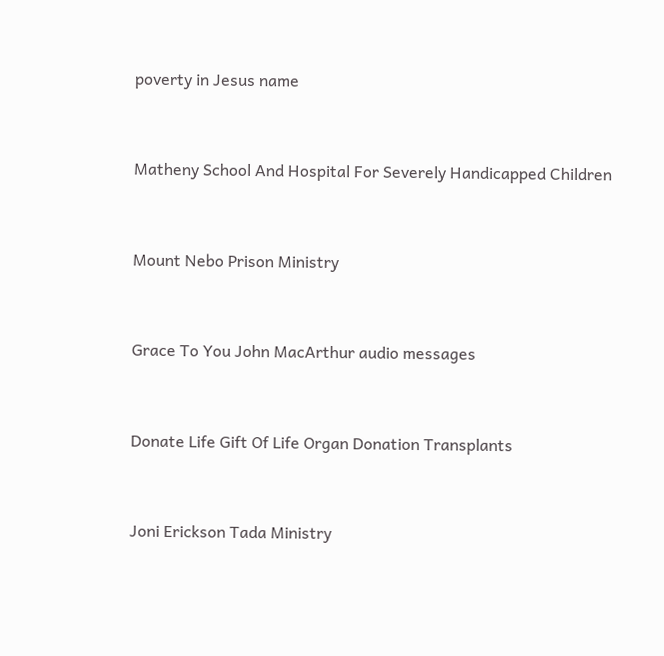poverty in Jesus name


Matheny School And Hospital For Severely Handicapped Children


Mount Nebo Prison Ministry


Grace To You John MacArthur audio messages


Donate Life Gift Of Life Organ Donation Transplants


Joni Erickson Tada Ministry